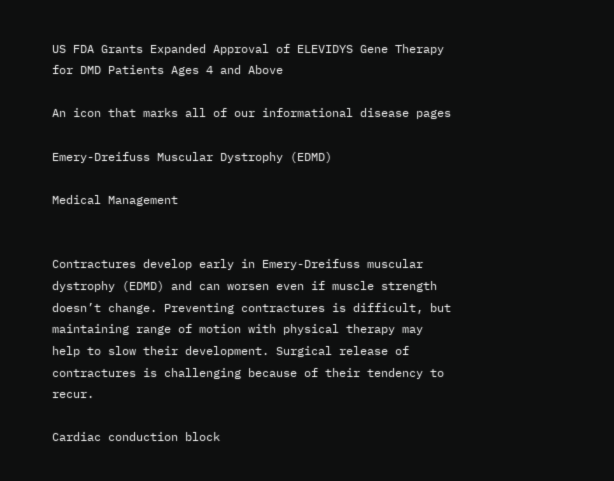US FDA Grants Expanded Approval of ELEVIDYS Gene Therapy for DMD Patients Ages 4 and Above

An icon that marks all of our informational disease pages

Emery-Dreifuss Muscular Dystrophy (EDMD)

Medical Management


Contractures develop early in Emery-Dreifuss muscular dystrophy (EDMD) and can worsen even if muscle strength doesn’t change. Preventing contractures is difficult, but maintaining range of motion with physical therapy may help to slow their development. Surgical release of contractures is challenging because of their tendency to recur.

Cardiac conduction block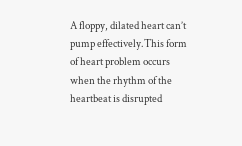A floppy, dilated heart can’t pump effectively.This form of heart problem occurs when the rhythm of the heartbeat is disrupted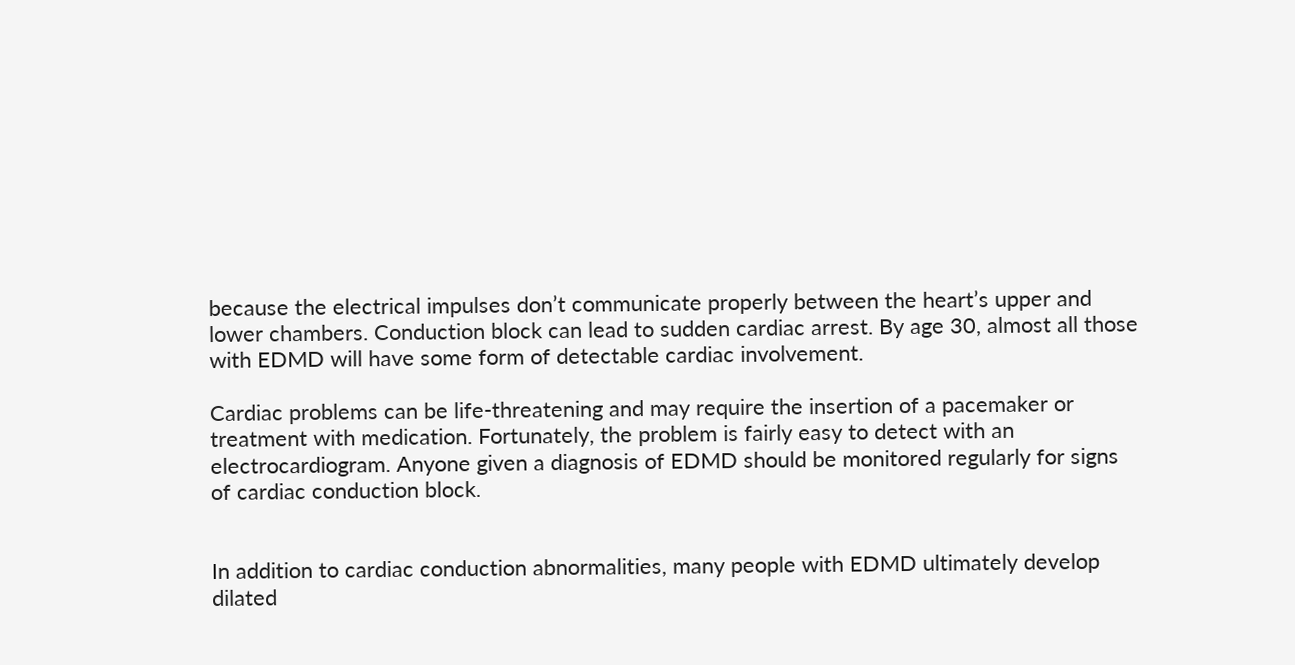because the electrical impulses don’t communicate properly between the heart’s upper and lower chambers. Conduction block can lead to sudden cardiac arrest. By age 30, almost all those with EDMD will have some form of detectable cardiac involvement.

Cardiac problems can be life-threatening and may require the insertion of a pacemaker or treatment with medication. Fortunately, the problem is fairly easy to detect with an electrocardiogram. Anyone given a diagnosis of EDMD should be monitored regularly for signs of cardiac conduction block.


In addition to cardiac conduction abnormalities, many people with EDMD ultimately develop dilated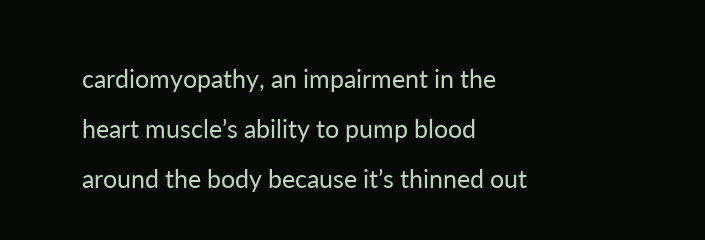cardiomyopathy, an impairment in the heart muscle’s ability to pump blood around the body because it’s thinned out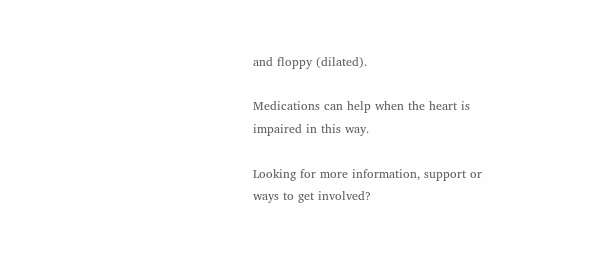and floppy (dilated).

Medications can help when the heart is impaired in this way.

Looking for more information, support or ways to get involved?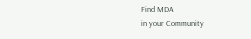Find MDA
in your Community